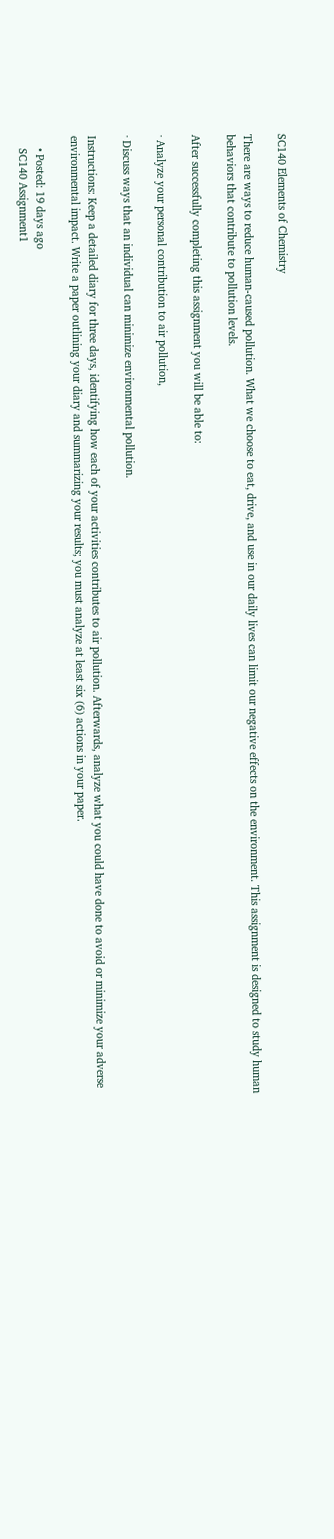SC140 Elements of Chemistry

There are ways to reduce human-caused pollution. What we choose to eat, drive, and use in our daily lives can limit our negative effects on the environment. This assignment is designed to study human behaviors that contribute to pollution levels.

After successfully completing this assignment you will be able to:

· Analyze your personal contribution to air pollution,

· Discuss ways that an individual can minimize environmental pollution.

Instructions: Keep a detailed diary for three days, identifying how each of your activities contributes to air pollution. Afterwards, analyze what you could have done to avoid or minimize your adverse environmental impact. Write a paper outlining your diary and summarizing your results; you must analyze at least six (6) actions in your paper.

    • Posted: 19 days ago
    SC140 Assignment1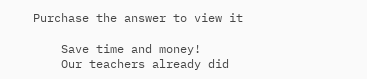Purchase the answer to view it

    Save time and money!
    Our teachers already did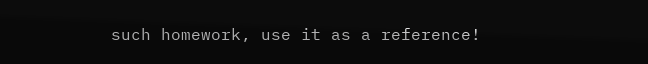such homework, use it as a reference!